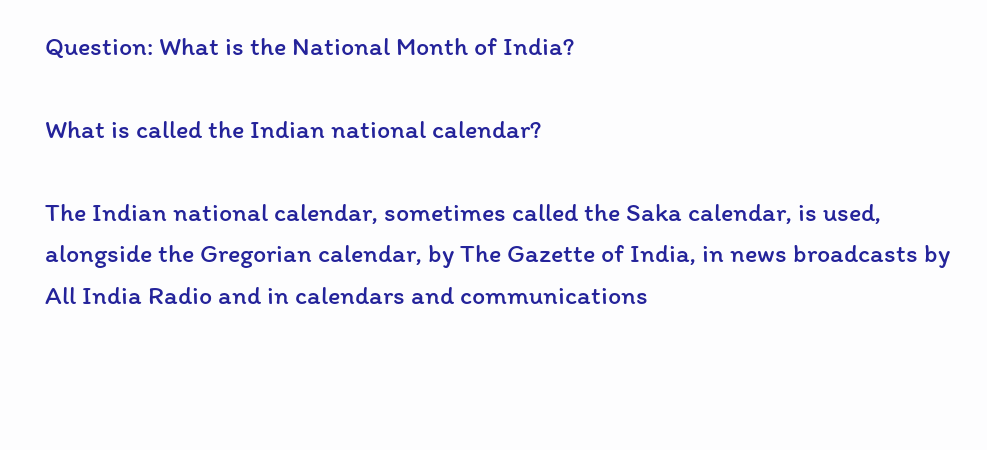Question: What is the National Month of India?

What is called the Indian national calendar?

The Indian national calendar, sometimes called the Saka calendar, is used, alongside the Gregorian calendar, by The Gazette of India, in news broadcasts by All India Radio and in calendars and communications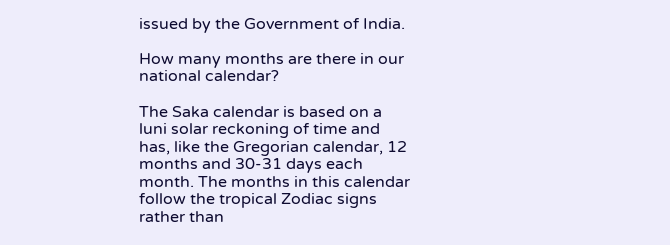issued by the Government of India.

How many months are there in our national calendar?

The Saka calendar is based on a luni solar reckoning of time and has, like the Gregorian calendar, 12 months and 30-31 days each month. The months in this calendar follow the tropical Zodiac signs rather than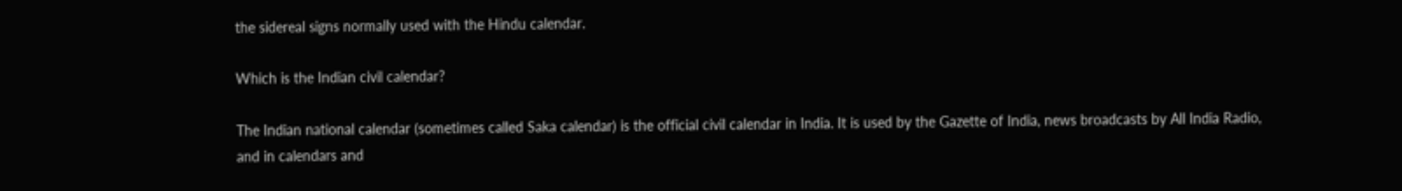the sidereal signs normally used with the Hindu calendar.

Which is the Indian civil calendar?

The Indian national calendar (sometimes called Saka calendar) is the official civil calendar in India. It is used by the Gazette of India, news broadcasts by All India Radio, and in calendars and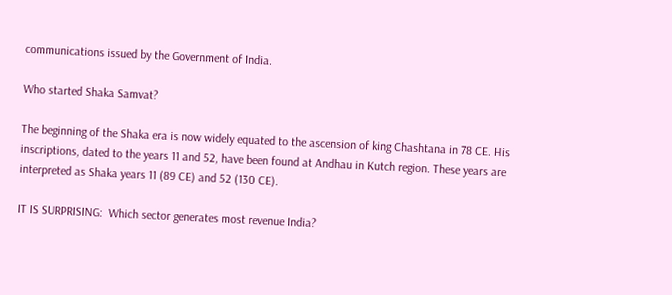communications issued by the Government of India.

Who started Shaka Samvat?

The beginning of the Shaka era is now widely equated to the ascension of king Chashtana in 78 CE. His inscriptions, dated to the years 11 and 52, have been found at Andhau in Kutch region. These years are interpreted as Shaka years 11 (89 CE) and 52 (130 CE).

IT IS SURPRISING:  Which sector generates most revenue India?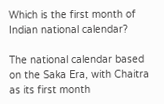Which is the first month of Indian national calendar?

The national calendar based on the Saka Era, with Chaitra as its first month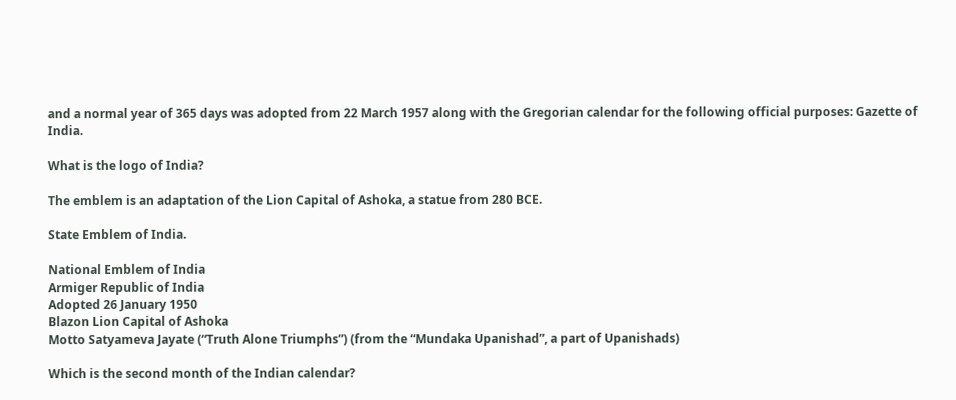and a normal year of 365 days was adopted from 22 March 1957 along with the Gregorian calendar for the following official purposes: Gazette of India.

What is the logo of India?

The emblem is an adaptation of the Lion Capital of Ashoka, a statue from 280 BCE.

State Emblem of India.

National Emblem of India
Armiger Republic of India
Adopted 26 January 1950
Blazon Lion Capital of Ashoka
Motto Satyameva Jayate (“Truth Alone Triumphs”) (from the “Mundaka Upanishad”, a part of Upanishads)

Which is the second month of the Indian calendar?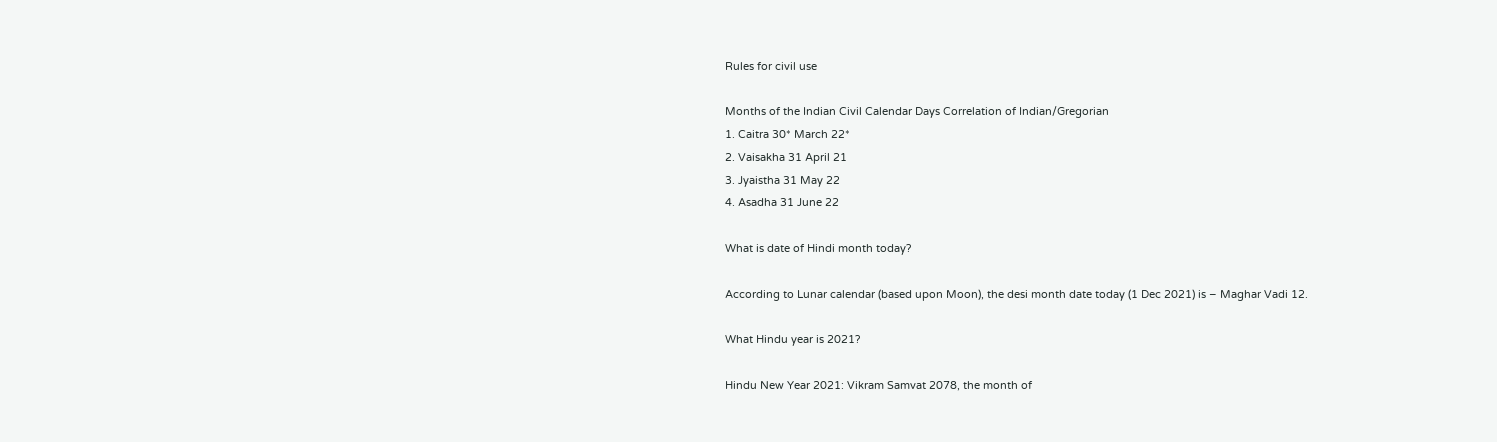Rules for civil use

Months of the Indian Civil Calendar Days Correlation of Indian/Gregorian
1. Caitra 30* March 22*
2. Vaisakha 31 April 21
3. Jyaistha 31 May 22
4. Asadha 31 June 22

What is date of Hindi month today?

According to Lunar calendar (based upon Moon), the desi month date today (1 Dec 2021) is – Maghar Vadi 12.

What Hindu year is 2021?

Hindu New Year 2021: Vikram Samvat 2078, the month of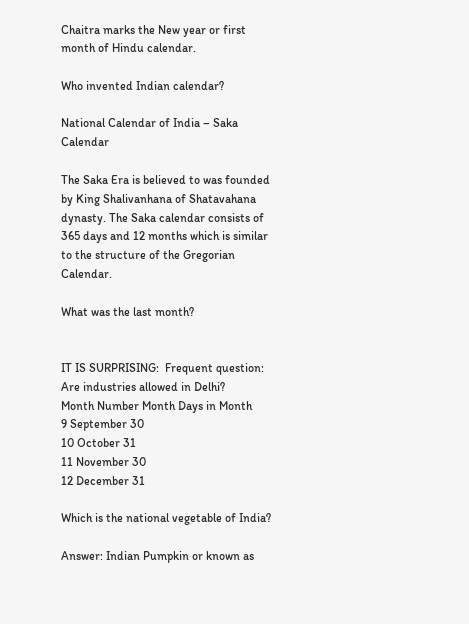Chaitra marks the New year or first month of Hindu calendar.

Who invented Indian calendar?

National Calendar of India – Saka Calendar

The Saka Era is believed to was founded by King Shalivanhana of Shatavahana dynasty. The Saka calendar consists of 365 days and 12 months which is similar to the structure of the Gregorian Calendar.

What was the last month?


IT IS SURPRISING:  Frequent question: Are industries allowed in Delhi?
Month Number Month Days in Month
9 September 30
10 October 31
11 November 30
12 December 31

Which is the national vegetable of India?

Answer: Indian Pumpkin or known as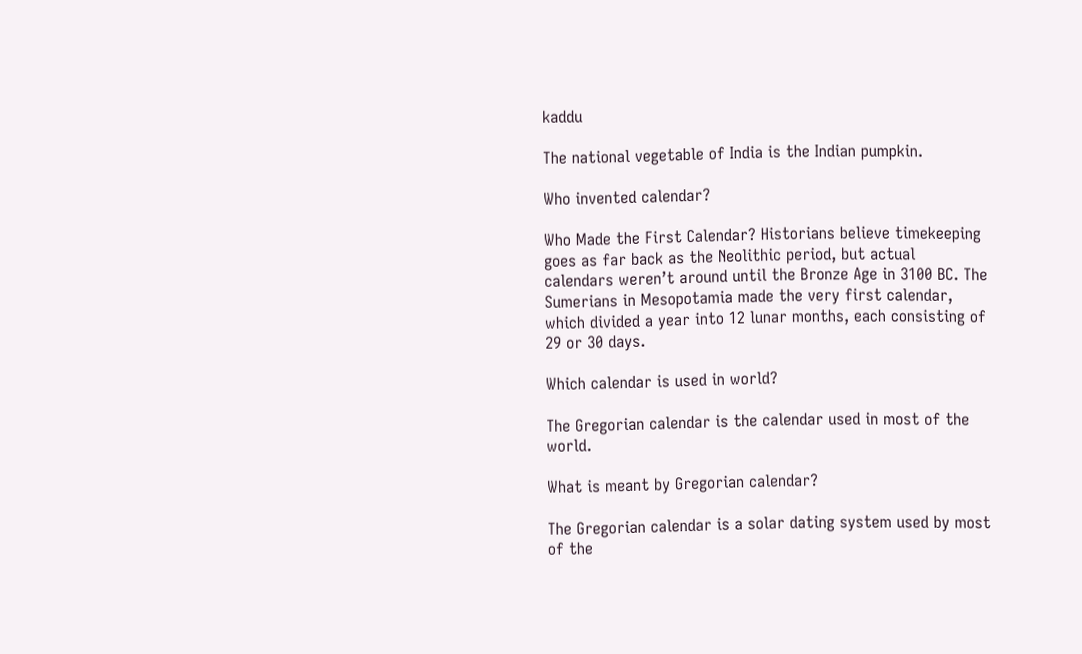kaddu

The national vegetable of India is the Indian pumpkin.

Who invented calendar?

Who Made the First Calendar? Historians believe timekeeping goes as far back as the Neolithic period, but actual calendars weren’t around until the Bronze Age in 3100 BC. The Sumerians in Mesopotamia made the very first calendar, which divided a year into 12 lunar months, each consisting of 29 or 30 days.

Which calendar is used in world?

The Gregorian calendar is the calendar used in most of the world.

What is meant by Gregorian calendar?

The Gregorian calendar is a solar dating system used by most of the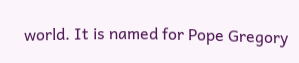world. It is named for Pope Gregory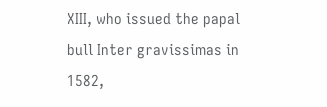XIII, who issued the papal bull Inter gravissimas in 1582,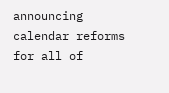announcing calendar reforms for all of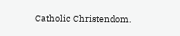Catholic Christendom.